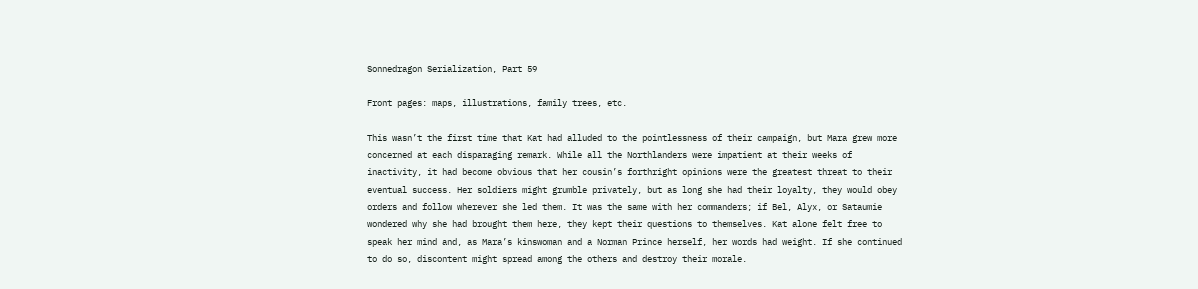Sonnedragon Serialization, Part 59

Front pages: maps, illustrations, family trees, etc.

This wasn’t the first time that Kat had alluded to the pointlessness of their campaign, but Mara grew more concerned at each disparaging remark. While all the Northlanders were impatient at their weeks of inactivity, it had become obvious that her cousin’s forthright opinions were the greatest threat to their eventual success. Her soldiers might grumble privately, but as long she had their loyalty, they would obey orders and follow wherever she led them. It was the same with her commanders; if Bel, Alyx, or Sataumie wondered why she had brought them here, they kept their questions to themselves. Kat alone felt free to speak her mind and, as Mara’s kinswoman and a Norman Prince herself, her words had weight. If she continued to do so, discontent might spread among the others and destroy their morale.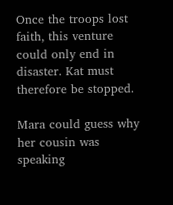Once the troops lost faith, this venture could only end in disaster. Kat must therefore be stopped.

Mara could guess why her cousin was speaking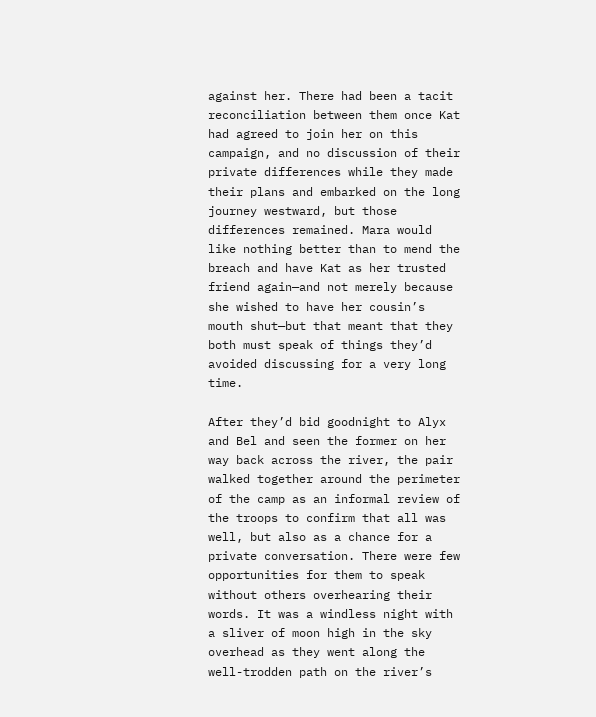against her. There had been a tacit reconciliation between them once Kat had agreed to join her on this campaign, and no discussion of their private differences while they made their plans and embarked on the long journey westward, but those differences remained. Mara would like nothing better than to mend the breach and have Kat as her trusted friend again—and not merely because she wished to have her cousin’s mouth shut—but that meant that they both must speak of things they’d avoided discussing for a very long time.

After they’d bid goodnight to Alyx and Bel and seen the former on her way back across the river, the pair walked together around the perimeter of the camp as an informal review of the troops to confirm that all was well, but also as a chance for a private conversation. There were few opportunities for them to speak without others overhearing their words. It was a windless night with a sliver of moon high in the sky overhead as they went along the well-trodden path on the river’s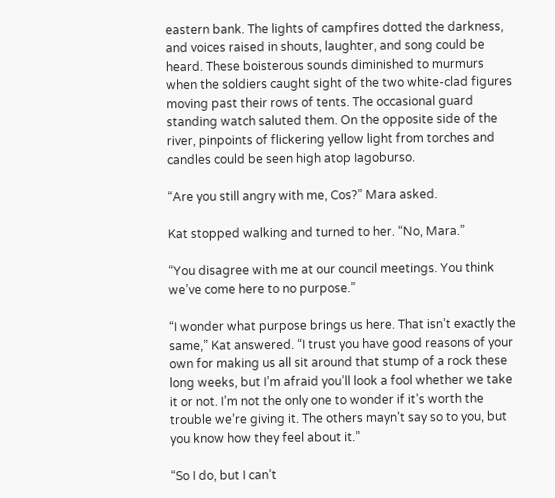eastern bank. The lights of campfires dotted the darkness, and voices raised in shouts, laughter, and song could be heard. These boisterous sounds diminished to murmurs when the soldiers caught sight of the two white-clad figures moving past their rows of tents. The occasional guard standing watch saluted them. On the opposite side of the river, pinpoints of flickering yellow light from torches and candles could be seen high atop Iagoburso.

“Are you still angry with me, Cos?” Mara asked.

Kat stopped walking and turned to her. “No, Mara.”

“You disagree with me at our council meetings. You think we’ve come here to no purpose.”

“I wonder what purpose brings us here. That isn’t exactly the same,” Kat answered. “I trust you have good reasons of your own for making us all sit around that stump of a rock these long weeks, but I’m afraid you’ll look a fool whether we take it or not. I’m not the only one to wonder if it’s worth the trouble we’re giving it. The others mayn’t say so to you, but you know how they feel about it.”

“So I do, but I can’t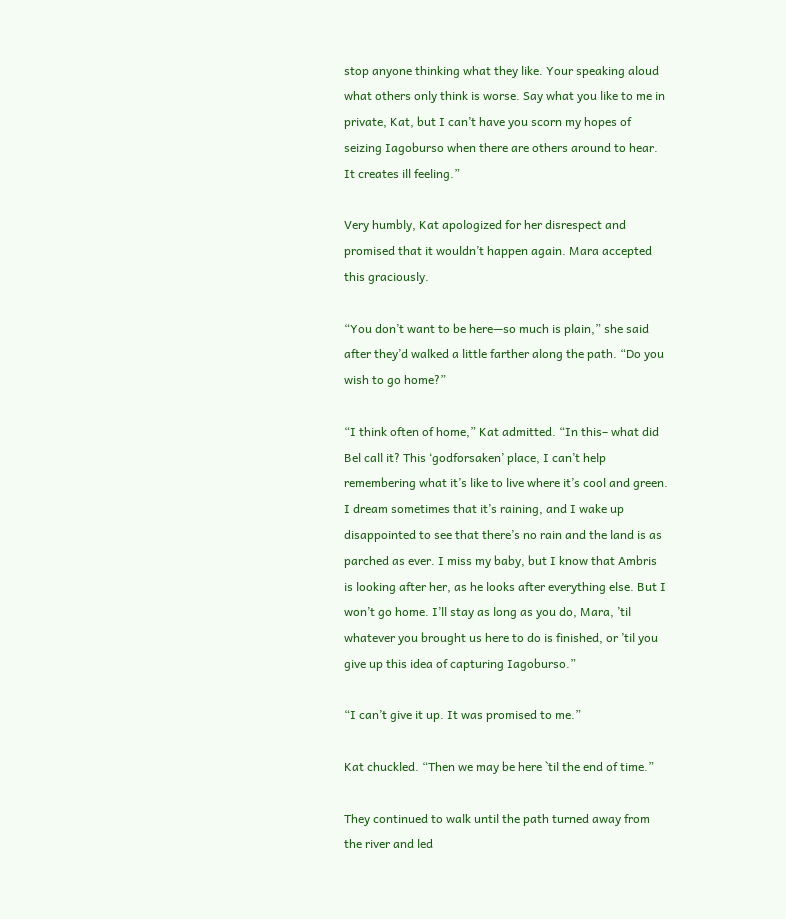stop anyone thinking what they like. Your speaking aloud what others only think is worse. Say what you like to me in private, Kat, but I can’t have you scorn my hopes of seizing Iagoburso when there are others around to hear. It creates ill feeling.”

Very humbly, Kat apologized for her disrespect and promised that it wouldn’t happen again. Mara accepted this graciously.

“You don’t want to be here—so much is plain,” she said after they’d walked a little farther along the path. “Do you wish to go home?”

“I think often of home,” Kat admitted. “In this– what did Bel call it? This ‘godforsaken’ place, I can’t help remembering what it’s like to live where it’s cool and green. I dream sometimes that it’s raining, and I wake up disappointed to see that there’s no rain and the land is as parched as ever. I miss my baby, but I know that Ambris is looking after her, as he looks after everything else. But I won’t go home. I’ll stay as long as you do, Mara, ’til whatever you brought us here to do is finished, or ’til you give up this idea of capturing Iagoburso.”

“I can’t give it up. It was promised to me.”

Kat chuckled. “Then we may be here `til the end of time.”

They continued to walk until the path turned away from the river and led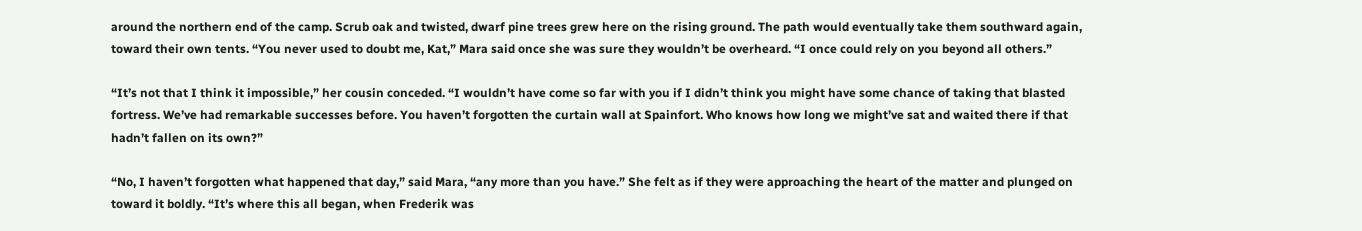around the northern end of the camp. Scrub oak and twisted, dwarf pine trees grew here on the rising ground. The path would eventually take them southward again, toward their own tents. “You never used to doubt me, Kat,” Mara said once she was sure they wouldn’t be overheard. “I once could rely on you beyond all others.”

“It’s not that I think it impossible,” her cousin conceded. “I wouldn’t have come so far with you if I didn’t think you might have some chance of taking that blasted fortress. We’ve had remarkable successes before. You haven’t forgotten the curtain wall at Spainfort. Who knows how long we might’ve sat and waited there if that hadn’t fallen on its own?”

“No, I haven’t forgotten what happened that day,” said Mara, “any more than you have.” She felt as if they were approaching the heart of the matter and plunged on toward it boldly. “It’s where this all began, when Frederik was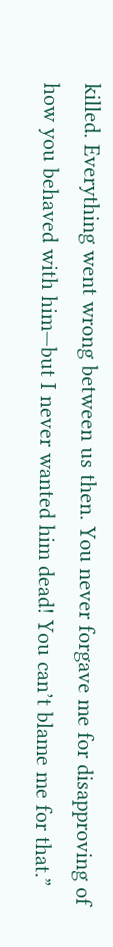killed. Everything went wrong between us then. You never forgave me for disapproving of how you behaved with him—but I never wanted him dead! You can’t blame me for that.”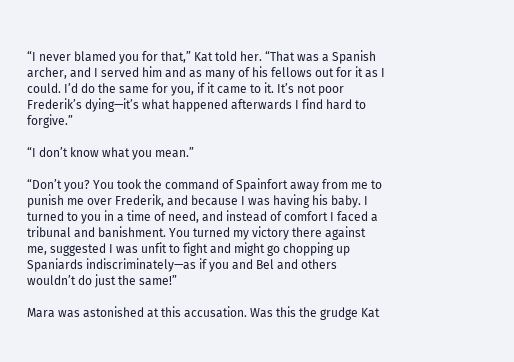“I never blamed you for that,” Kat told her. “That was a Spanish archer, and I served him and as many of his fellows out for it as I could. I’d do the same for you, if it came to it. It’s not poor Frederik’s dying—it’s what happened afterwards I find hard to forgive.”

“I don’t know what you mean.”

“Don’t you? You took the command of Spainfort away from me to punish me over Frederik, and because I was having his baby. I turned to you in a time of need, and instead of comfort I faced a tribunal and banishment. You turned my victory there against me, suggested I was unfit to fight and might go chopping up Spaniards indiscriminately—as if you and Bel and others wouldn’t do just the same!”

Mara was astonished at this accusation. Was this the grudge Kat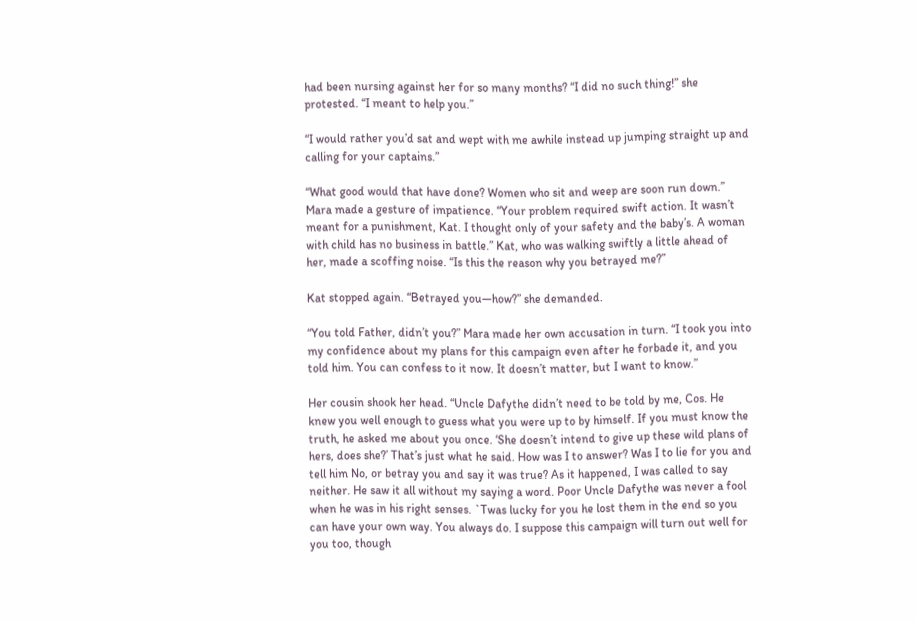had been nursing against her for so many months? “I did no such thing!” she protested. “I meant to help you.”

“I would rather you’d sat and wept with me awhile instead up jumping straight up and calling for your captains.”

“What good would that have done? Women who sit and weep are soon run down.” Mara made a gesture of impatience. “Your problem required swift action. It wasn’t meant for a punishment, Kat. I thought only of your safety and the baby’s. A woman with child has no business in battle.” Kat, who was walking swiftly a little ahead of her, made a scoffing noise. “Is this the reason why you betrayed me?”

Kat stopped again. “Betrayed you—how?” she demanded.

“You told Father, didn’t you?” Mara made her own accusation in turn. “I took you into my confidence about my plans for this campaign even after he forbade it, and you told him. You can confess to it now. It doesn’t matter, but I want to know.”

Her cousin shook her head. “Uncle Dafythe didn’t need to be told by me, Cos. He knew you well enough to guess what you were up to by himself. If you must know the truth, he asked me about you once. ‘She doesn’t intend to give up these wild plans of hers, does she?’ That’s just what he said. How was I to answer? Was I to lie for you and tell him No, or betray you and say it was true? As it happened, I was called to say neither. He saw it all without my saying a word. Poor Uncle Dafythe was never a fool when he was in his right senses. `Twas lucky for you he lost them in the end so you can have your own way. You always do. I suppose this campaign will turn out well for you too, though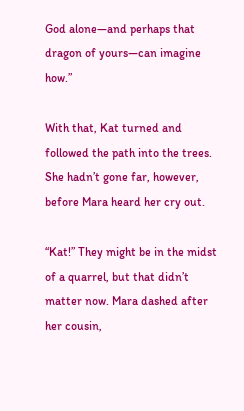God alone—and perhaps that dragon of yours—can imagine how.”

With that, Kat turned and followed the path into the trees. She hadn’t gone far, however, before Mara heard her cry out.

“Kat!” They might be in the midst of a quarrel, but that didn’t matter now. Mara dashed after her cousin,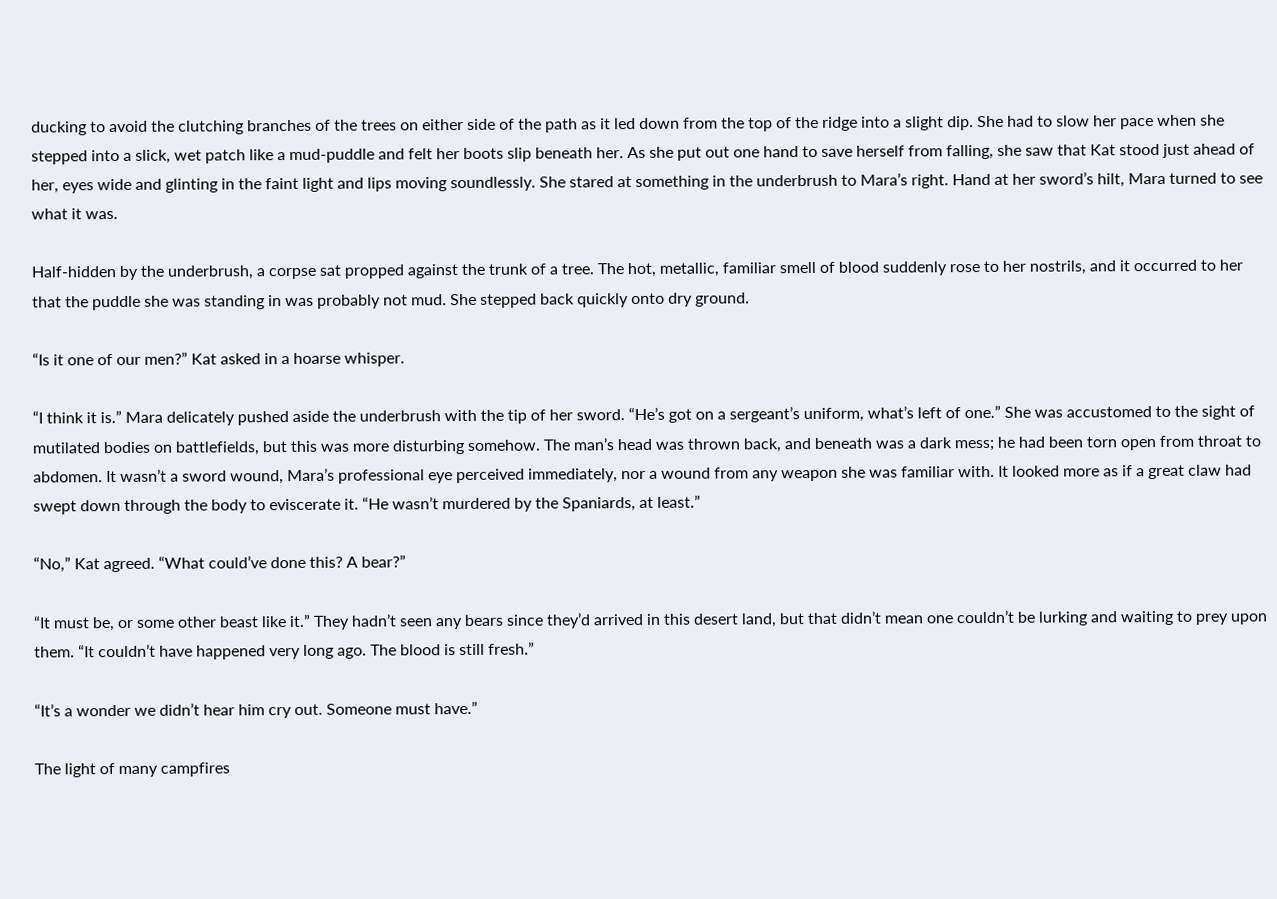ducking to avoid the clutching branches of the trees on either side of the path as it led down from the top of the ridge into a slight dip. She had to slow her pace when she stepped into a slick, wet patch like a mud-puddle and felt her boots slip beneath her. As she put out one hand to save herself from falling, she saw that Kat stood just ahead of her, eyes wide and glinting in the faint light and lips moving soundlessly. She stared at something in the underbrush to Mara’s right. Hand at her sword’s hilt, Mara turned to see what it was.

Half-hidden by the underbrush, a corpse sat propped against the trunk of a tree. The hot, metallic, familiar smell of blood suddenly rose to her nostrils, and it occurred to her that the puddle she was standing in was probably not mud. She stepped back quickly onto dry ground.

“Is it one of our men?” Kat asked in a hoarse whisper.

“I think it is.” Mara delicately pushed aside the underbrush with the tip of her sword. “He’s got on a sergeant’s uniform, what’s left of one.” She was accustomed to the sight of mutilated bodies on battlefields, but this was more disturbing somehow. The man’s head was thrown back, and beneath was a dark mess; he had been torn open from throat to abdomen. It wasn’t a sword wound, Mara’s professional eye perceived immediately, nor a wound from any weapon she was familiar with. It looked more as if a great claw had swept down through the body to eviscerate it. “He wasn’t murdered by the Spaniards, at least.”

“No,” Kat agreed. “What could’ve done this? A bear?”

“It must be, or some other beast like it.” They hadn’t seen any bears since they’d arrived in this desert land, but that didn’t mean one couldn’t be lurking and waiting to prey upon them. “It couldn’t have happened very long ago. The blood is still fresh.”

“It’s a wonder we didn’t hear him cry out. Someone must have.”

The light of many campfires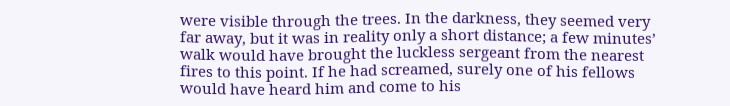were visible through the trees. In the darkness, they seemed very far away, but it was in reality only a short distance; a few minutes’ walk would have brought the luckless sergeant from the nearest fires to this point. If he had screamed, surely one of his fellows would have heard him and come to his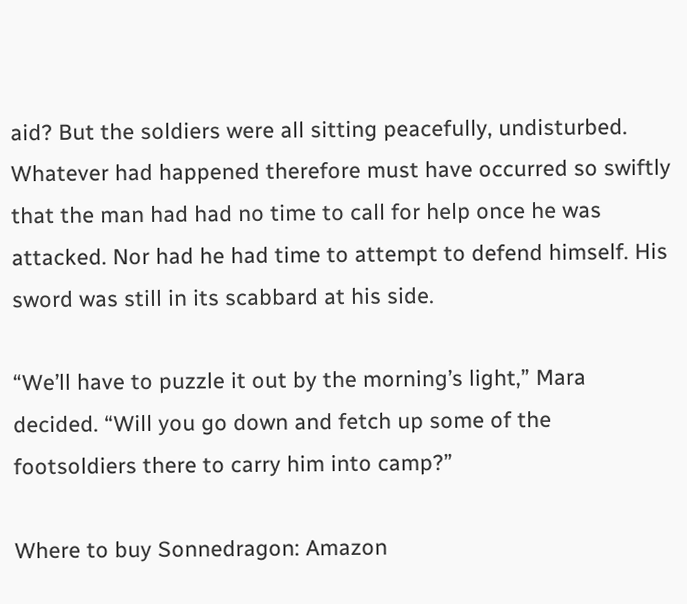aid? But the soldiers were all sitting peacefully, undisturbed. Whatever had happened therefore must have occurred so swiftly that the man had had no time to call for help once he was attacked. Nor had he had time to attempt to defend himself. His sword was still in its scabbard at his side.

“We’ll have to puzzle it out by the morning’s light,” Mara decided. “Will you go down and fetch up some of the footsoldiers there to carry him into camp?”

Where to buy Sonnedragon: Amazon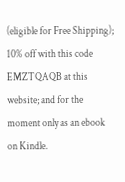(eligible for Free Shipping); 10% off with this code EMZTQAQB at this website; and for the moment only as an ebook on Kindle.